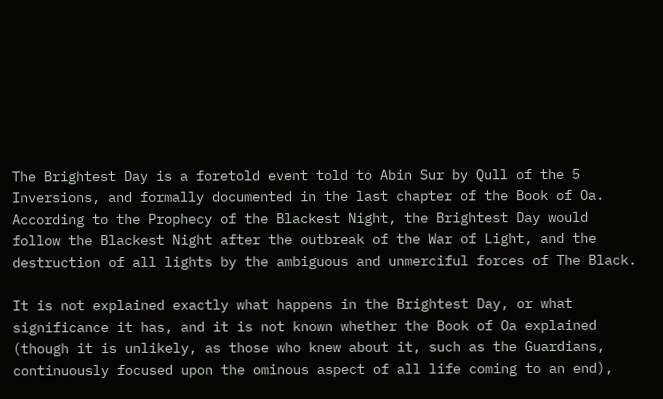The Brightest Day is a foretold event told to Abin Sur by Qull of the 5 Inversions, and formally documented in the last chapter of the Book of Oa. According to the Prophecy of the Blackest Night, the Brightest Day would follow the Blackest Night after the outbreak of the War of Light, and the destruction of all lights by the ambiguous and unmerciful forces of The Black.

It is not explained exactly what happens in the Brightest Day, or what significance it has, and it is not known whether the Book of Oa explained (though it is unlikely, as those who knew about it, such as the Guardians, continuously focused upon the ominous aspect of all life coming to an end),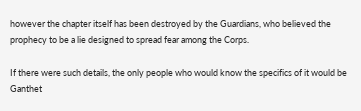however the chapter itself has been destroyed by the Guardians, who believed the prophecy to be a lie designed to spread fear among the Corps.

If there were such details, the only people who would know the specifics of it would be Ganthet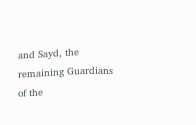and Sayd, the remaining Guardians of the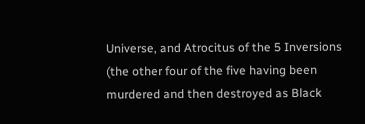Universe, and Atrocitus of the 5 Inversions (the other four of the five having been murdered and then destroyed as Black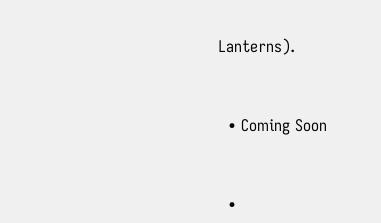Lanterns).


  • Coming Soon


  •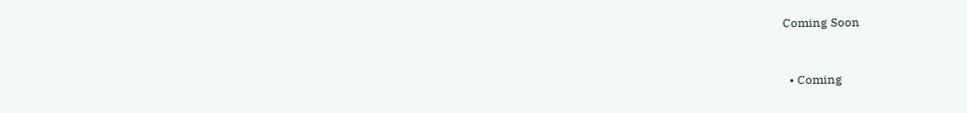Coming Soon


  • Coming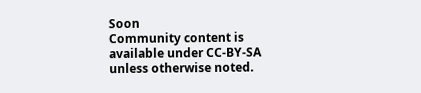Soon
Community content is available under CC-BY-SA unless otherwise noted.